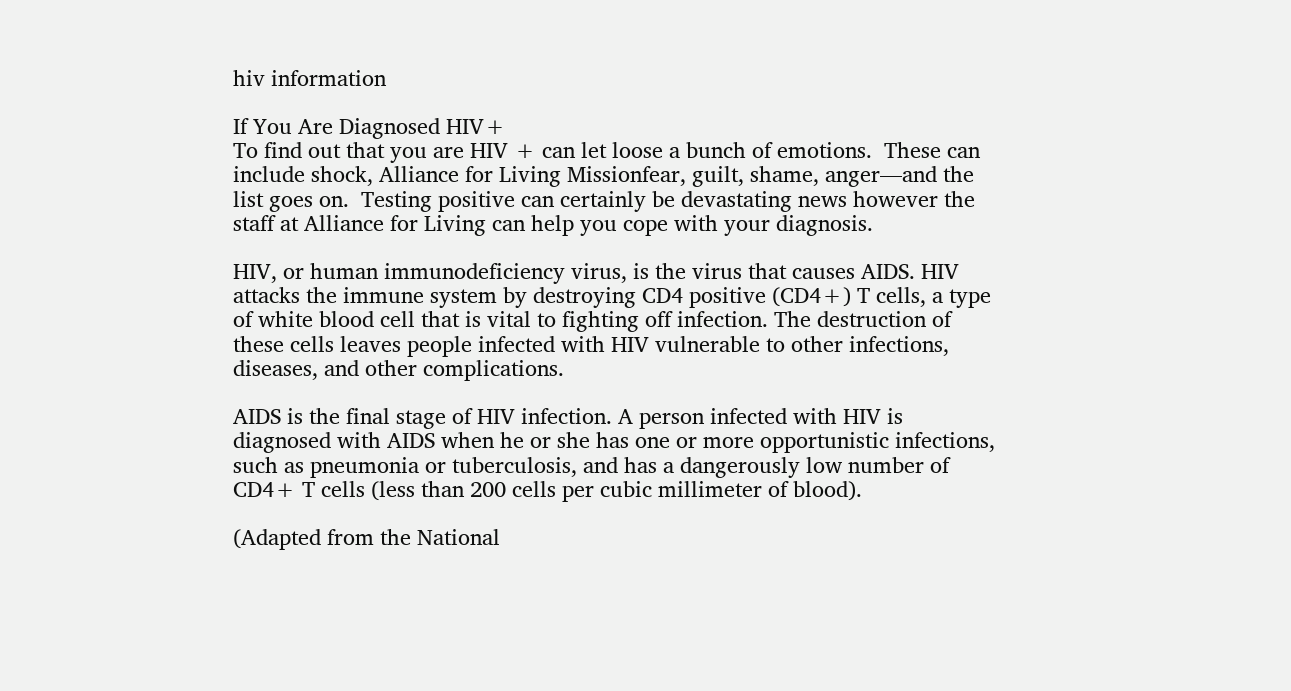hiv information

If You Are Diagnosed HIV+
To find out that you are HIV + can let loose a bunch of emotions.  These can include shock, Alliance for Living Missionfear, guilt, shame, anger—and the list goes on.  Testing positive can certainly be devastating news however the staff at Alliance for Living can help you cope with your diagnosis.

HIV, or human immunodeficiency virus, is the virus that causes AIDS. HIV attacks the immune system by destroying CD4 positive (CD4+) T cells, a type of white blood cell that is vital to fighting off infection. The destruction of these cells leaves people infected with HIV vulnerable to other infections, diseases, and other complications.

AIDS is the final stage of HIV infection. A person infected with HIV is diagnosed with AIDS when he or she has one or more opportunistic infections, such as pneumonia or tuberculosis, and has a dangerously low number of CD4+ T cells (less than 200 cells per cubic millimeter of blood).

(Adapted from the National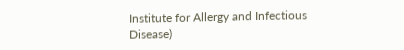Institute for Allergy and Infectious Disease)